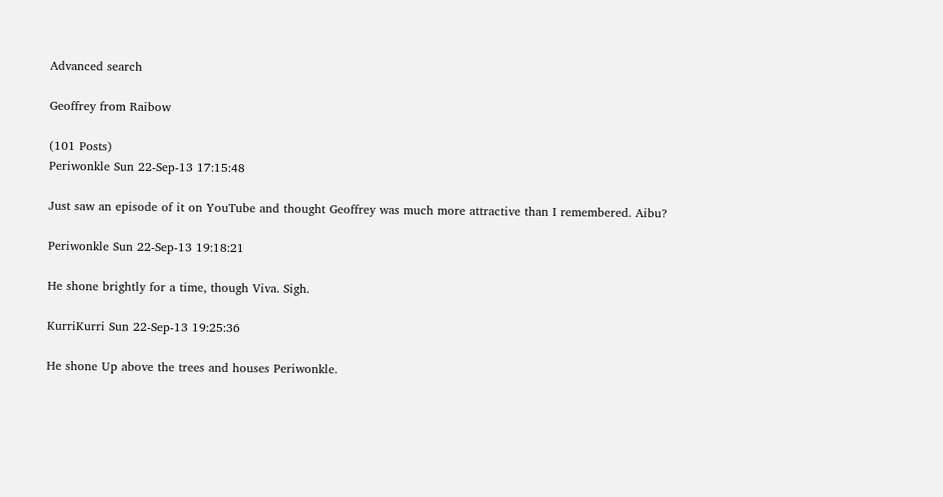Advanced search

Geoffrey from Raibow

(101 Posts)
Periwonkle Sun 22-Sep-13 17:15:48

Just saw an episode of it on YouTube and thought Geoffrey was much more attractive than I remembered. Aibu?

Periwonkle Sun 22-Sep-13 19:18:21

He shone brightly for a time, though Viva. Sigh.

KurriKurri Sun 22-Sep-13 19:25:36

He shone Up above the trees and houses Periwonkle.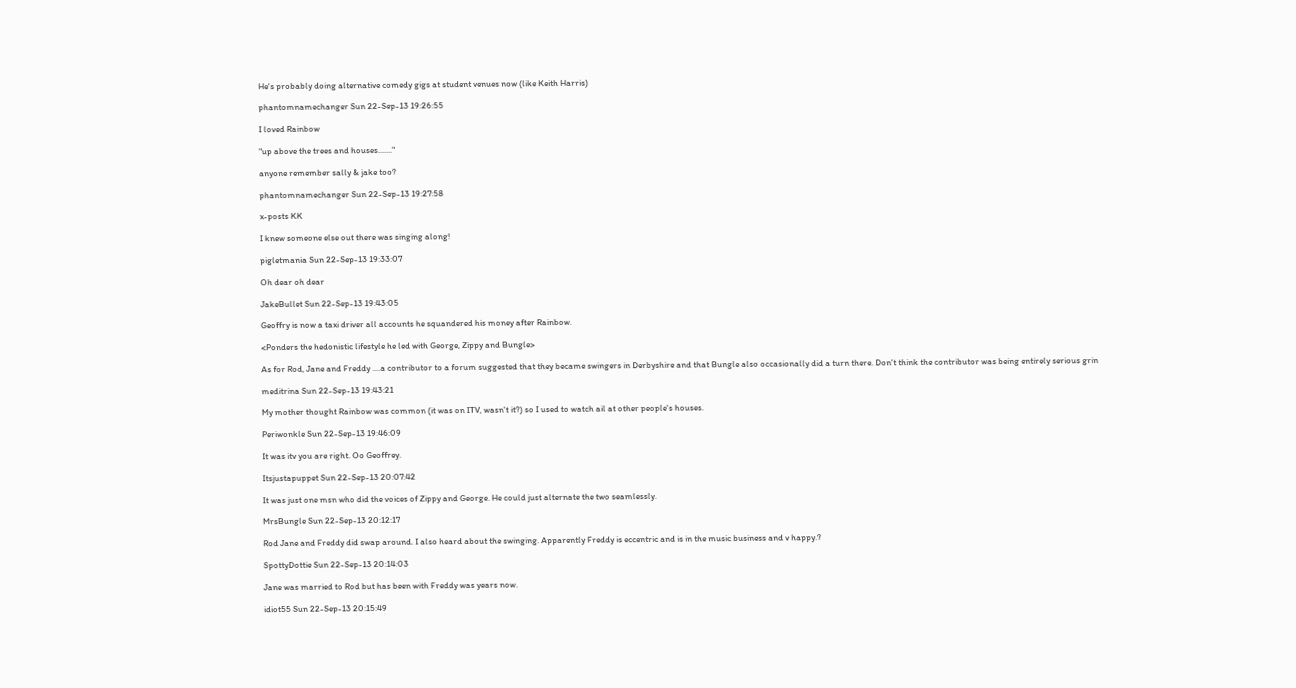He's probably doing alternative comedy gigs at student venues now (like Keith Harris)

phantomnamechanger Sun 22-Sep-13 19:26:55

I loved Rainbow

"up above the trees and houses......."

anyone remember sally & jake too?

phantomnamechanger Sun 22-Sep-13 19:27:58

x-posts KK

I knew someone else out there was singing along!

pigletmania Sun 22-Sep-13 19:33:07

Oh dear oh dear

JakeBullet Sun 22-Sep-13 19:43:05

Geoffry is now a taxi driver all accounts he squandered his money after Rainbow.

<Ponders the hedonistic lifestyle he led with George, Zippy and Bungle>

As for Rod, Jane and Freddy ....a contributor to a forum suggested that they became swingers in Derbyshire and that Bungle also occasionally did a turn there. Don't think the contributor was being entirely serious grin

meditrina Sun 22-Sep-13 19:43:21

My mother thought Rainbow was common (it was on ITV, wasn't it?) so I used to watch ail at other people's houses.

Periwonkle Sun 22-Sep-13 19:46:09

It was itv you are right. Oo Geoffrey.

Itsjustapuppet Sun 22-Sep-13 20:07:42

It was just one msn who did the voices of Zippy and George. He could just alternate the two seamlessly.

MrsBungle Sun 22-Sep-13 20:12:17

Rod Jane and Freddy did swap around. I also heard about the swinging. Apparently Freddy is eccentric and is in the music business and v happy.?

SpottyDottie Sun 22-Sep-13 20:14:03

Jane was married to Rod but has been with Freddy was years now.

idiot55 Sun 22-Sep-13 20:15:49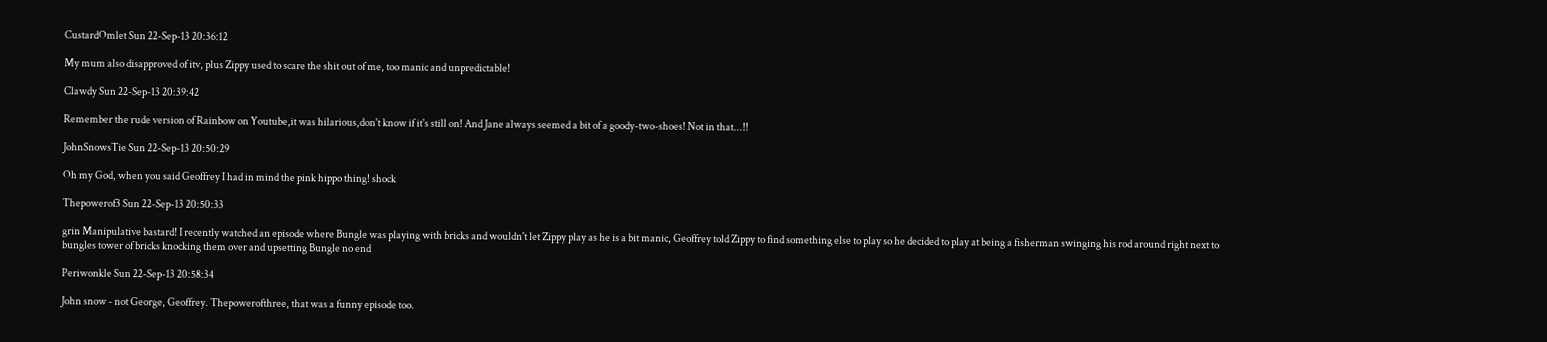CustardOmlet Sun 22-Sep-13 20:36:12

My mum also disapproved of itv, plus Zippy used to scare the shit out of me, too manic and unpredictable!

Clawdy Sun 22-Sep-13 20:39:42

Remember the rude version of Rainbow on Youtube,it was hilarious,don't know if it's still on! And Jane always seemed a bit of a goody-two-shoes! Not in that...!!

JohnSnowsTie Sun 22-Sep-13 20:50:29

Oh my God, when you said Geoffrey I had in mind the pink hippo thing! shock

Thepowerof3 Sun 22-Sep-13 20:50:33

grin Manipulative bastard! I recently watched an episode where Bungle was playing with bricks and wouldn't let Zippy play as he is a bit manic, Geoffrey told Zippy to find something else to play so he decided to play at being a fisherman swinging his rod around right next to bungles tower of bricks knocking them over and upsetting Bungle no end

Periwonkle Sun 22-Sep-13 20:58:34

John snow - not George, Geoffrey. Thepowerofthree, that was a funny episode too.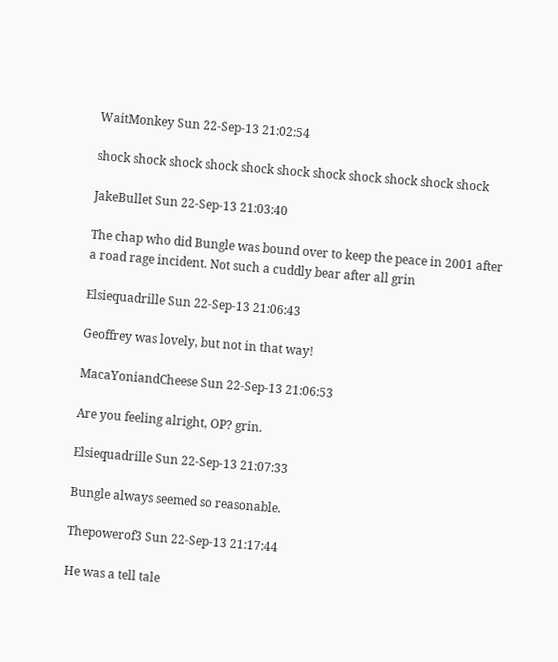WaitMonkey Sun 22-Sep-13 21:02:54

shock shock shock shock shock shock shock shock shock shock shock

JakeBullet Sun 22-Sep-13 21:03:40

The chap who did Bungle was bound over to keep the peace in 2001 after a road rage incident. Not such a cuddly bear after all grin

Elsiequadrille Sun 22-Sep-13 21:06:43

Geoffrey was lovely, but not in that way!

MacaYoniandCheese Sun 22-Sep-13 21:06:53

Are you feeling alright, OP? grin.

Elsiequadrille Sun 22-Sep-13 21:07:33

Bungle always seemed so reasonable.

Thepowerof3 Sun 22-Sep-13 21:17:44

He was a tell tale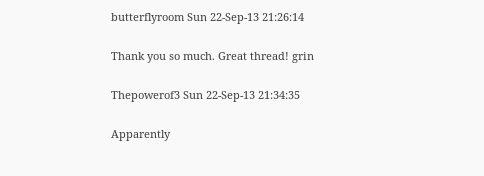butterflyroom Sun 22-Sep-13 21:26:14

Thank you so much. Great thread! grin

Thepowerof3 Sun 22-Sep-13 21:34:35

Apparently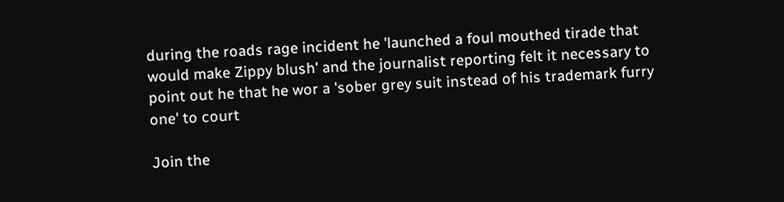during the roads rage incident he 'launched a foul mouthed tirade that would make Zippy blush' and the journalist reporting felt it necessary to point out he that he wor a 'sober grey suit instead of his trademark furry one' to court

Join the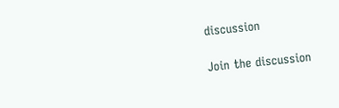discussion

Join the discussion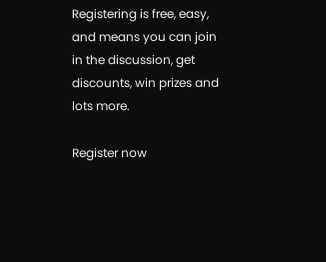Registering is free, easy, and means you can join in the discussion, get discounts, win prizes and lots more.

Register now